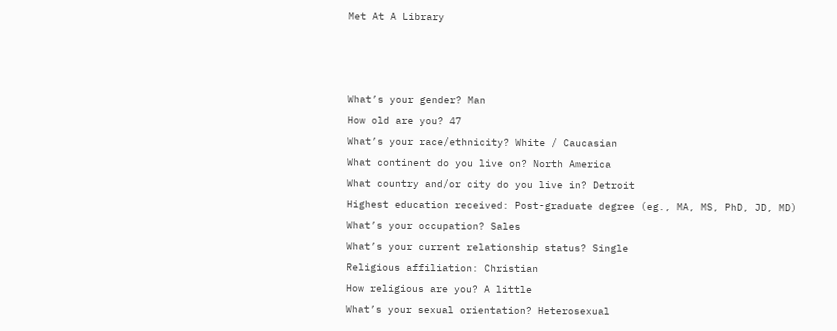Met At A Library



What’s your gender? Man
How old are you? 47
What’s your race/ethnicity? White / Caucasian
What continent do you live on? North America
What country and/or city do you live in? Detroit
Highest education received: Post-graduate degree (eg., MA, MS, PhD, JD, MD)
What’s your occupation? Sales
What’s your current relationship status? Single
Religious affiliation: Christian
How religious are you? A little
What’s your sexual orientation? Heterosexual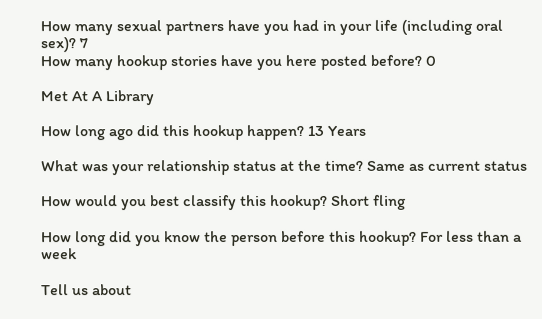How many sexual partners have you had in your life (including oral sex)? 7
How many hookup stories have you here posted before? 0

Met At A Library

How long ago did this hookup happen? 13 Years

What was your relationship status at the time? Same as current status

How would you best classify this hookup? Short fling

How long did you know the person before this hookup? For less than a week

Tell us about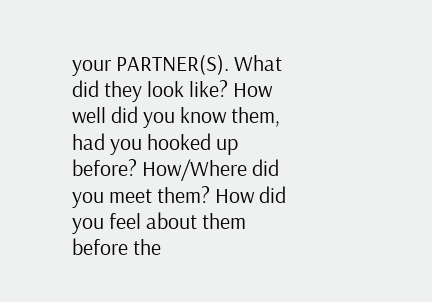your PARTNER(S). What did they look like? How well did you know them, had you hooked up before? How/Where did you meet them? How did you feel about them before the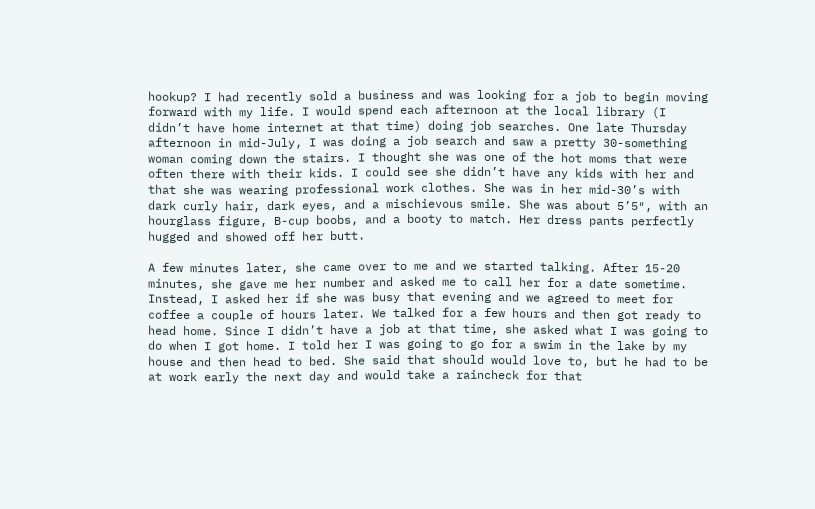hookup? I had recently sold a business and was looking for a job to begin moving forward with my life. I would spend each afternoon at the local library (I didn’t have home internet at that time) doing job searches. One late Thursday afternoon in mid-July, I was doing a job search and saw a pretty 30-something woman coming down the stairs. I thought she was one of the hot moms that were often there with their kids. I could see she didn’t have any kids with her and that she was wearing professional work clothes. She was in her mid-30’s with dark curly hair, dark eyes, and a mischievous smile. She was about 5’5″, with an hourglass figure, B-cup boobs, and a booty to match. Her dress pants perfectly hugged and showed off her butt.

A few minutes later, she came over to me and we started talking. After 15-20 minutes, she gave me her number and asked me to call her for a date sometime. Instead, I asked her if she was busy that evening and we agreed to meet for coffee a couple of hours later. We talked for a few hours and then got ready to head home. Since I didn’t have a job at that time, she asked what I was going to do when I got home. I told her I was going to go for a swim in the lake by my house and then head to bed. She said that should would love to, but he had to be at work early the next day and would take a raincheck for that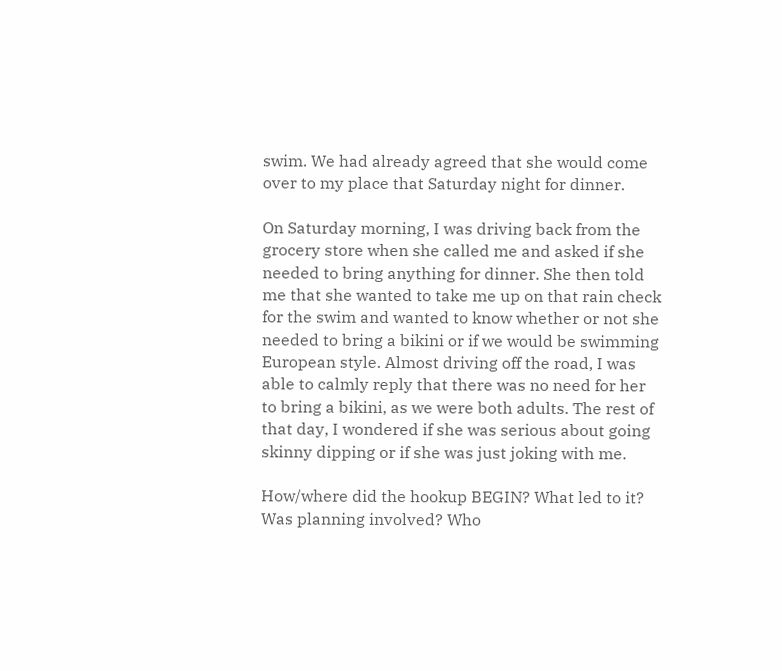swim. We had already agreed that she would come over to my place that Saturday night for dinner.

On Saturday morning, I was driving back from the grocery store when she called me and asked if she needed to bring anything for dinner. She then told me that she wanted to take me up on that rain check for the swim and wanted to know whether or not she needed to bring a bikini or if we would be swimming European style. Almost driving off the road, I was able to calmly reply that there was no need for her to bring a bikini, as we were both adults. The rest of that day, I wondered if she was serious about going skinny dipping or if she was just joking with me.

How/where did the hookup BEGIN? What led to it? Was planning involved? Who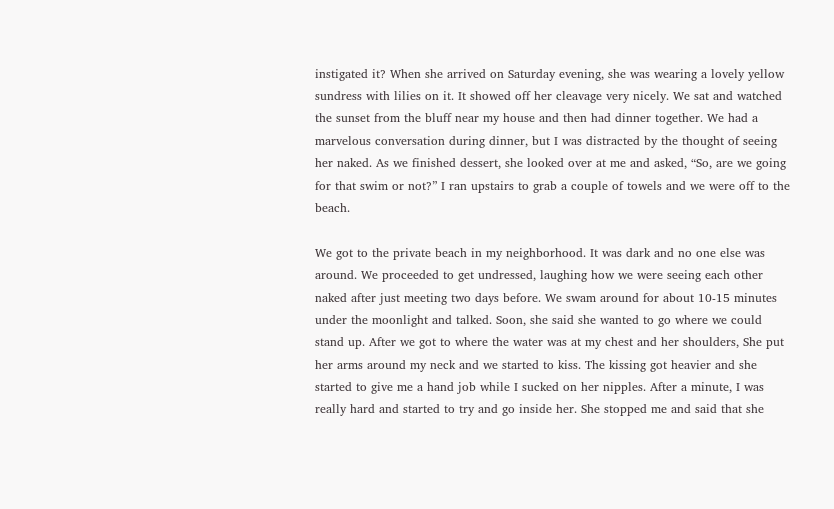instigated it? When she arrived on Saturday evening, she was wearing a lovely yellow sundress with lilies on it. It showed off her cleavage very nicely. We sat and watched the sunset from the bluff near my house and then had dinner together. We had a marvelous conversation during dinner, but I was distracted by the thought of seeing her naked. As we finished dessert, she looked over at me and asked, “So, are we going for that swim or not?” I ran upstairs to grab a couple of towels and we were off to the beach.

We got to the private beach in my neighborhood. It was dark and no one else was around. We proceeded to get undressed, laughing how we were seeing each other naked after just meeting two days before. We swam around for about 10-15 minutes under the moonlight and talked. Soon, she said she wanted to go where we could stand up. After we got to where the water was at my chest and her shoulders, She put her arms around my neck and we started to kiss. The kissing got heavier and she started to give me a hand job while I sucked on her nipples. After a minute, I was really hard and started to try and go inside her. She stopped me and said that she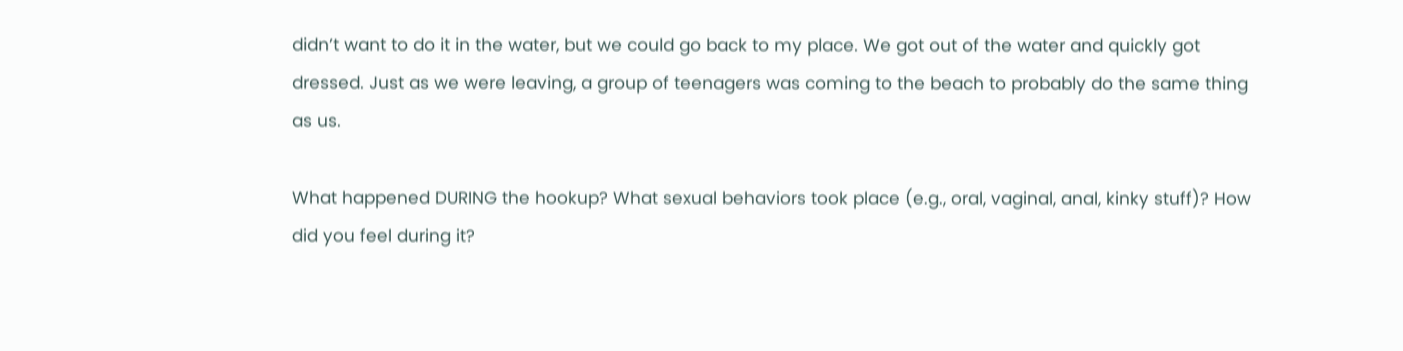didn’t want to do it in the water, but we could go back to my place. We got out of the water and quickly got dressed. Just as we were leaving, a group of teenagers was coming to the beach to probably do the same thing as us.

What happened DURING the hookup? What sexual behaviors took place (e.g., oral, vaginal, anal, kinky stuff)? How did you feel during it?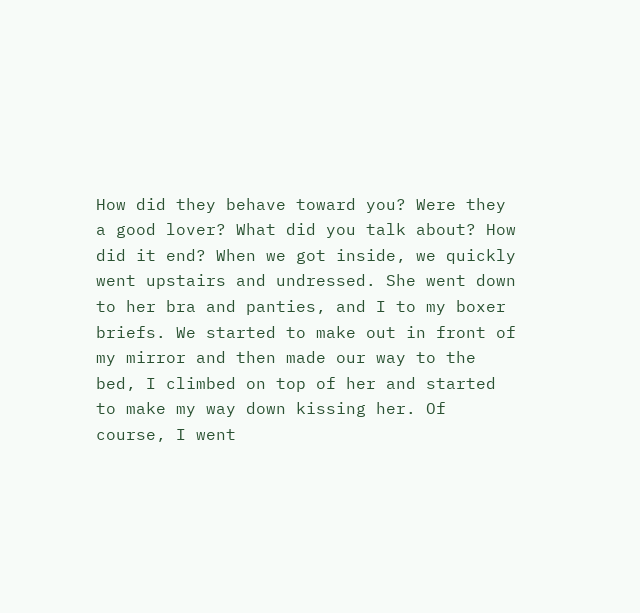How did they behave toward you? Were they a good lover? What did you talk about? How did it end? When we got inside, we quickly went upstairs and undressed. She went down to her bra and panties, and I to my boxer briefs. We started to make out in front of my mirror and then made our way to the bed, I climbed on top of her and started to make my way down kissing her. Of course, I went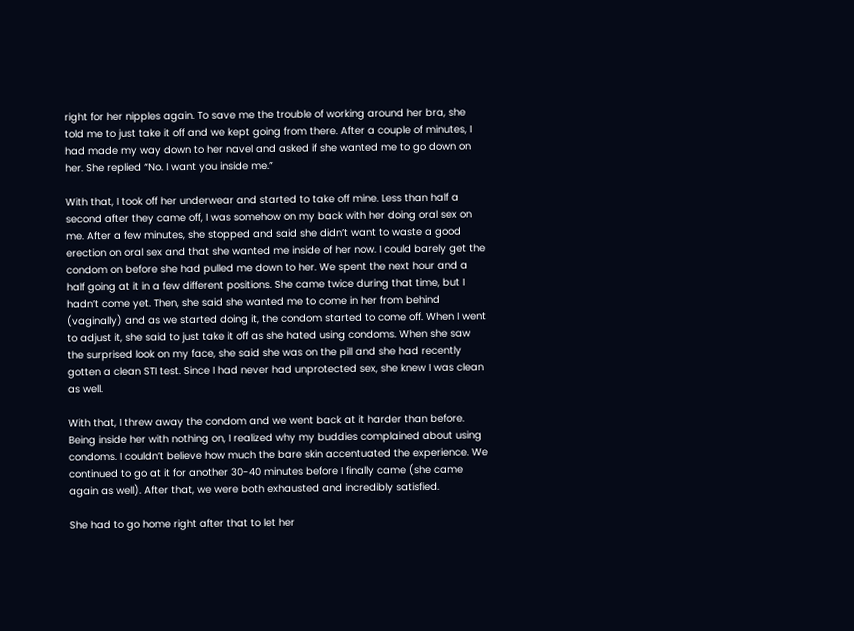right for her nipples again. To save me the trouble of working around her bra, she told me to just take it off and we kept going from there. After a couple of minutes, I had made my way down to her navel and asked if she wanted me to go down on her. She replied “No. I want you inside me.”

With that, I took off her underwear and started to take off mine. Less than half a second after they came off, I was somehow on my back with her doing oral sex on me. After a few minutes, she stopped and said she didn’t want to waste a good erection on oral sex and that she wanted me inside of her now. I could barely get the condom on before she had pulled me down to her. We spent the next hour and a half going at it in a few different positions. She came twice during that time, but I hadn’t come yet. Then, she said she wanted me to come in her from behind (vaginally) and as we started doing it, the condom started to come off. When I went to adjust it, she said to just take it off as she hated using condoms. When she saw the surprised look on my face, she said she was on the pill and she had recently gotten a clean STI test. Since I had never had unprotected sex, she knew I was clean as well.

With that, I threw away the condom and we went back at it harder than before. Being inside her with nothing on, I realized why my buddies complained about using condoms. I couldn’t believe how much the bare skin accentuated the experience. We continued to go at it for another 30-40 minutes before I finally came (she came again as well). After that, we were both exhausted and incredibly satisfied.

She had to go home right after that to let her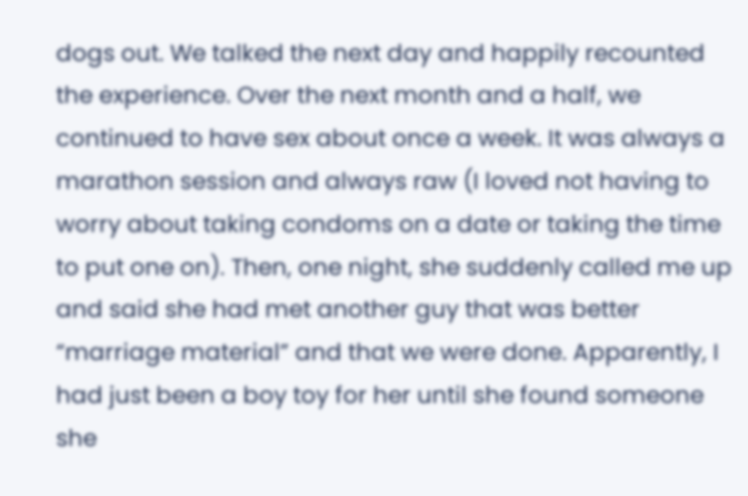dogs out. We talked the next day and happily recounted the experience. Over the next month and a half, we continued to have sex about once a week. It was always a marathon session and always raw (I loved not having to worry about taking condoms on a date or taking the time to put one on). Then, one night, she suddenly called me up and said she had met another guy that was better “marriage material” and that we were done. Apparently, I had just been a boy toy for her until she found someone she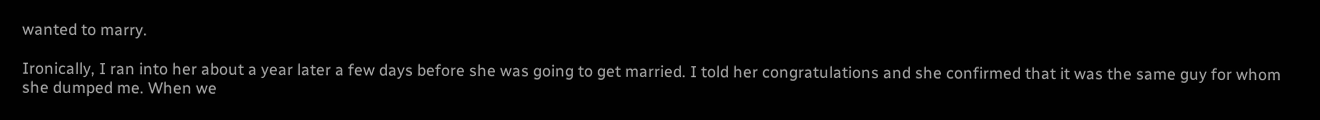wanted to marry.

Ironically, I ran into her about a year later a few days before she was going to get married. I told her congratulations and she confirmed that it was the same guy for whom she dumped me. When we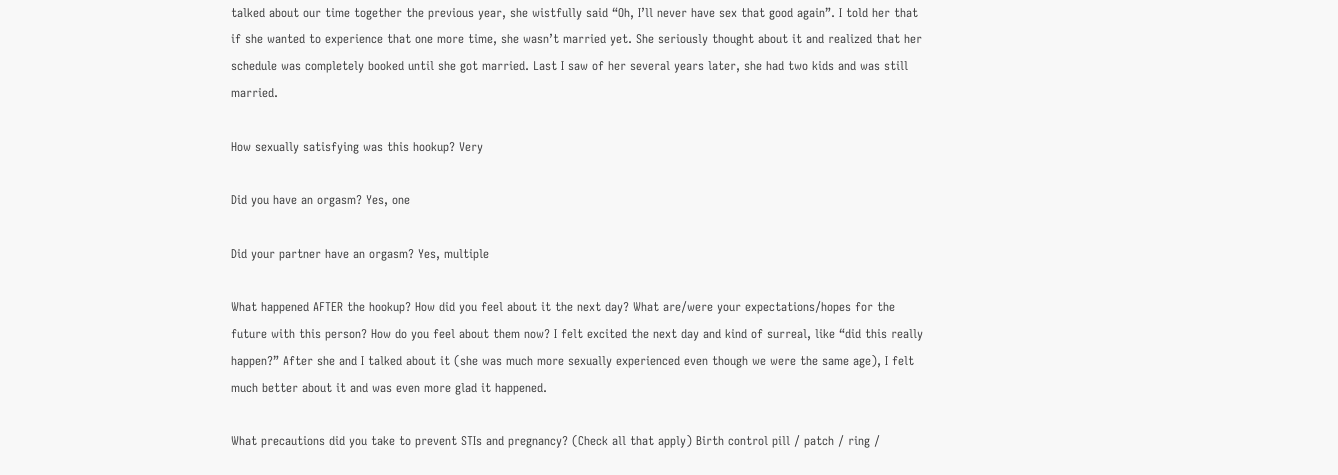talked about our time together the previous year, she wistfully said “Oh, I’ll never have sex that good again”. I told her that if she wanted to experience that one more time, she wasn’t married yet. She seriously thought about it and realized that her schedule was completely booked until she got married. Last I saw of her several years later, she had two kids and was still married.

How sexually satisfying was this hookup? Very

Did you have an orgasm? Yes, one

Did your partner have an orgasm? Yes, multiple

What happened AFTER the hookup? How did you feel about it the next day? What are/were your expectations/hopes for the future with this person? How do you feel about them now? I felt excited the next day and kind of surreal, like “did this really happen?” After she and I talked about it (she was much more sexually experienced even though we were the same age), I felt much better about it and was even more glad it happened.

What precautions did you take to prevent STIs and pregnancy? (Check all that apply) Birth control pill / patch / ring /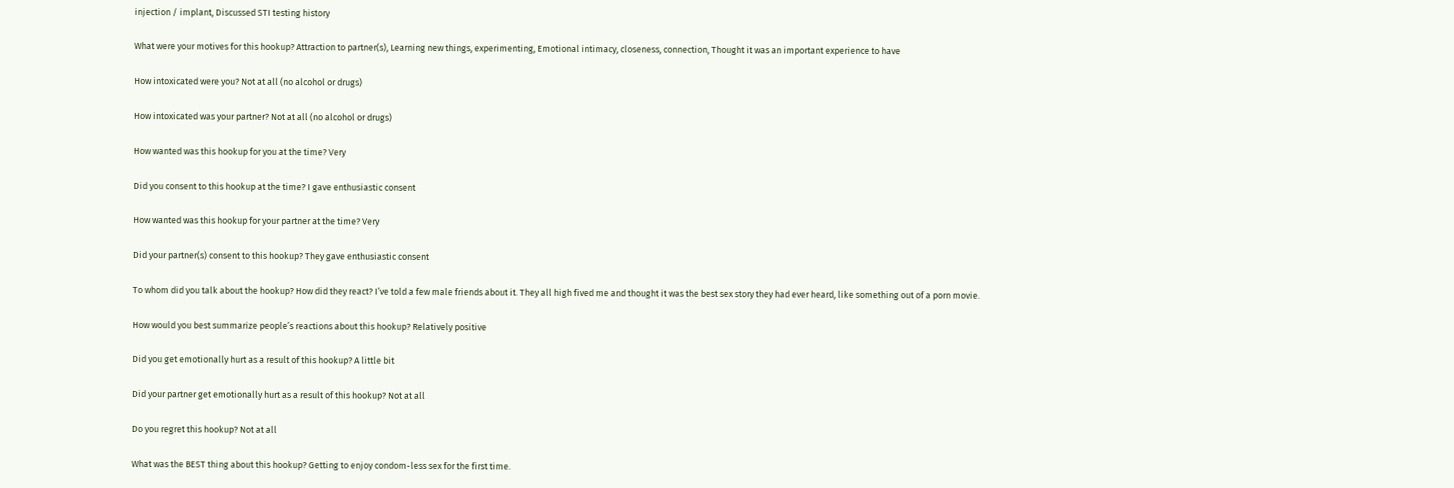injection / implant, Discussed STI testing history

What were your motives for this hookup? Attraction to partner(s), Learning new things, experimenting, Emotional intimacy, closeness, connection, Thought it was an important experience to have

How intoxicated were you? Not at all (no alcohol or drugs)

How intoxicated was your partner? Not at all (no alcohol or drugs)

How wanted was this hookup for you at the time? Very

Did you consent to this hookup at the time? I gave enthusiastic consent

How wanted was this hookup for your partner at the time? Very

Did your partner(s) consent to this hookup? They gave enthusiastic consent

To whom did you talk about the hookup? How did they react? I’ve told a few male friends about it. They all high fived me and thought it was the best sex story they had ever heard, like something out of a porn movie.

How would you best summarize people’s reactions about this hookup? Relatively positive

Did you get emotionally hurt as a result of this hookup? A little bit

Did your partner get emotionally hurt as a result of this hookup? Not at all

Do you regret this hookup? Not at all

What was the BEST thing about this hookup? Getting to enjoy condom-less sex for the first time.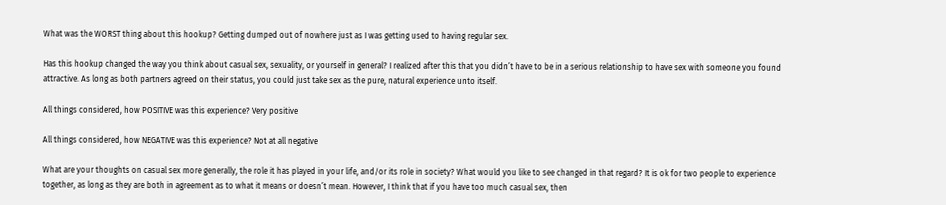What was the WORST thing about this hookup? Getting dumped out of nowhere just as I was getting used to having regular sex.

Has this hookup changed the way you think about casual sex, sexuality, or yourself in general? I realized after this that you didn’t have to be in a serious relationship to have sex with someone you found attractive. As long as both partners agreed on their status, you could just take sex as the pure, natural experience unto itself.

All things considered, how POSITIVE was this experience? Very positive

All things considered, how NEGATIVE was this experience? Not at all negative

What are your thoughts on casual sex more generally, the role it has played in your life, and/or its role in society? What would you like to see changed in that regard? It is ok for two people to experience together, as long as they are both in agreement as to what it means or doesn’t mean. However, I think that if you have too much casual sex, then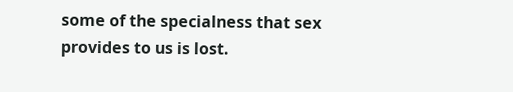some of the specialness that sex provides to us is lost.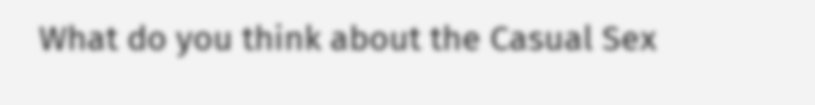What do you think about the Casual Sex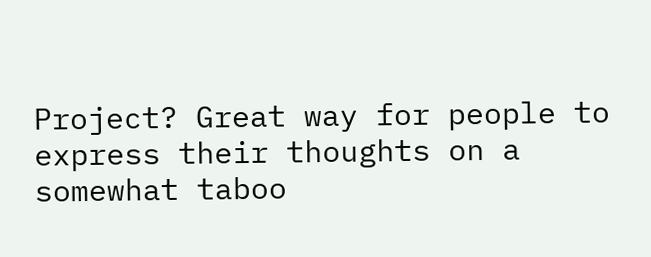Project? Great way for people to express their thoughts on a somewhat taboo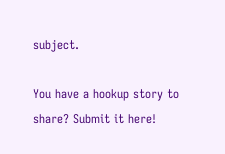subject.

You have a hookup story to share? Submit it here!